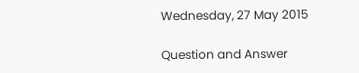Wednesday, 27 May 2015

Question and Answer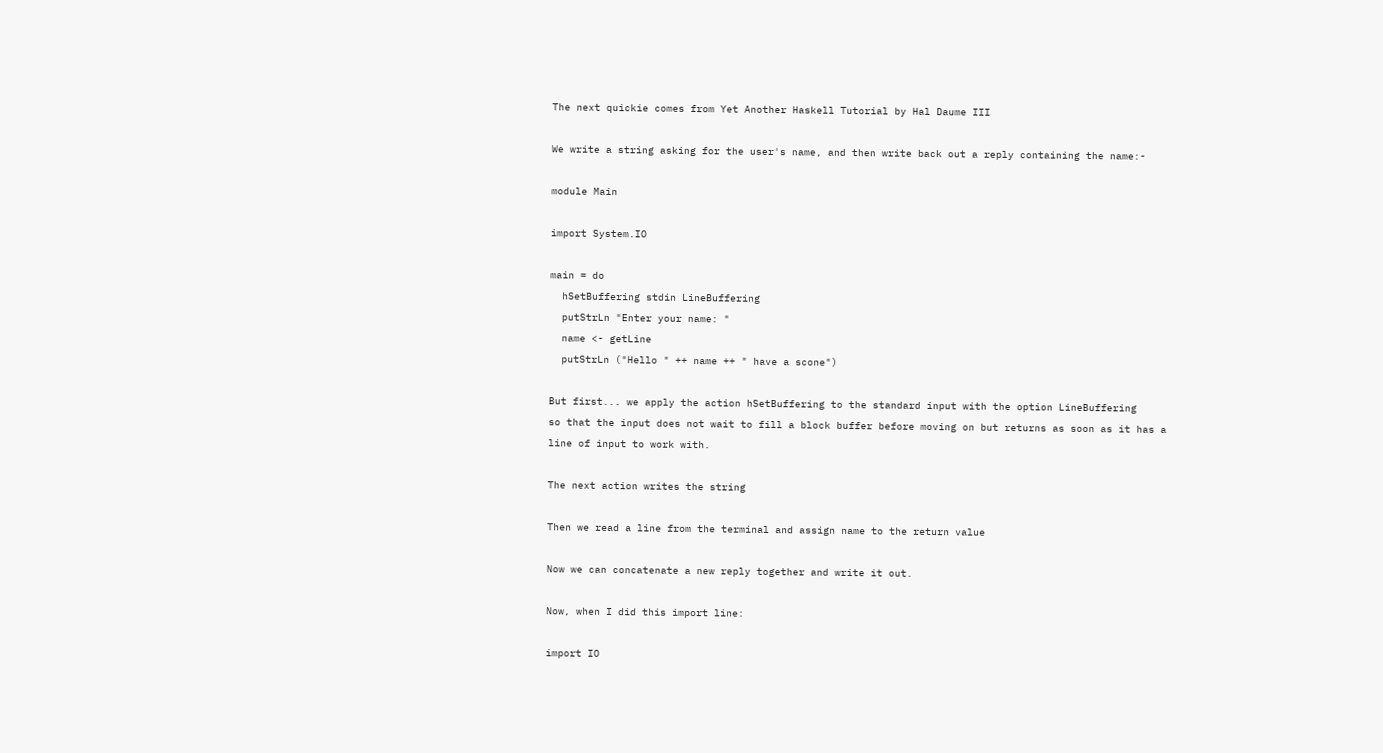The next quickie comes from Yet Another Haskell Tutorial by Hal Daume III

We write a string asking for the user's name, and then write back out a reply containing the name:-

module Main

import System.IO

main = do
  hSetBuffering stdin LineBuffering
  putStrLn "Enter your name: "
  name <- getLine
  putStrLn ("Hello " ++ name ++ " have a scone")

But first... we apply the action hSetBuffering to the standard input with the option LineBuffering
so that the input does not wait to fill a block buffer before moving on but returns as soon as it has a line of input to work with.

The next action writes the string

Then we read a line from the terminal and assign name to the return value

Now we can concatenate a new reply together and write it out.

Now, when I did this import line:

import IO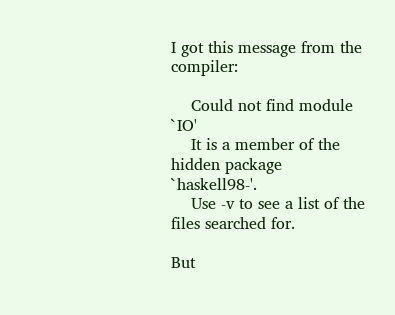I got this message from the compiler:

    Could not find module `IO'
    It is a member of the hidden package `haskell98-'.
    Use -v to see a list of the files searched for.

But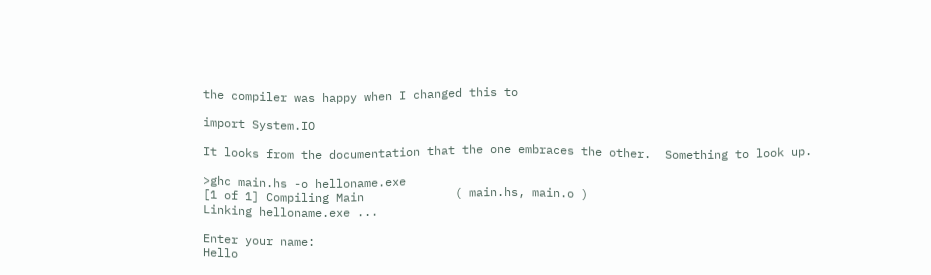the compiler was happy when I changed this to

import System.IO

It looks from the documentation that the one embraces the other.  Something to look up.

>ghc main.hs -o helloname.exe
[1 of 1] Compiling Main             ( main.hs, main.o )
Linking helloname.exe ...

Enter your name:
Hello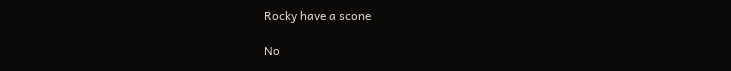Rocky have a scone

No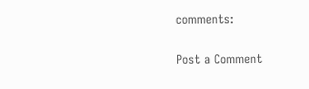comments:

Post a Comment